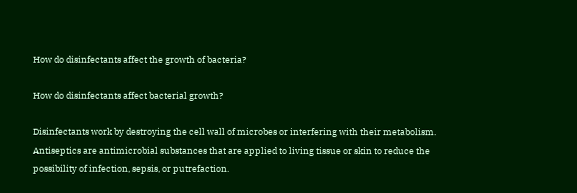How do disinfectants affect the growth of bacteria?

How do disinfectants affect bacterial growth?

Disinfectants work by destroying the cell wall of microbes or interfering with their metabolism. Antiseptics are antimicrobial substances that are applied to living tissue or skin to reduce the possibility of infection, sepsis, or putrefaction.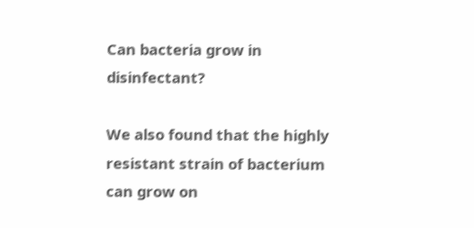Can bacteria grow in disinfectant?

We also found that the highly resistant strain of bacterium can grow on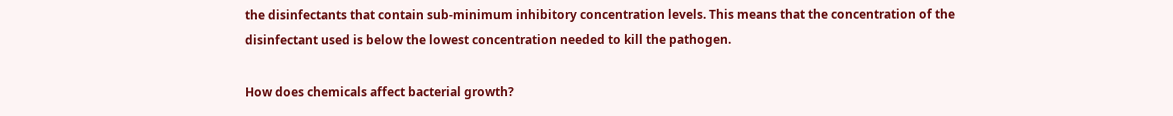the disinfectants that contain sub-minimum inhibitory concentration levels. This means that the concentration of the disinfectant used is below the lowest concentration needed to kill the pathogen.

How does chemicals affect bacterial growth?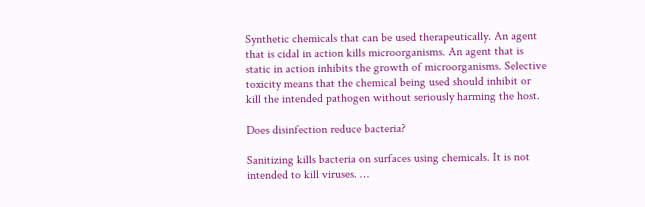Synthetic chemicals that can be used therapeutically. An agent that is cidal in action kills microorganisms. An agent that is static in action inhibits the growth of microorganisms. Selective toxicity means that the chemical being used should inhibit or kill the intended pathogen without seriously harming the host.

Does disinfection reduce bacteria?

Sanitizing kills bacteria on surfaces using chemicals. It is not intended to kill viruses. …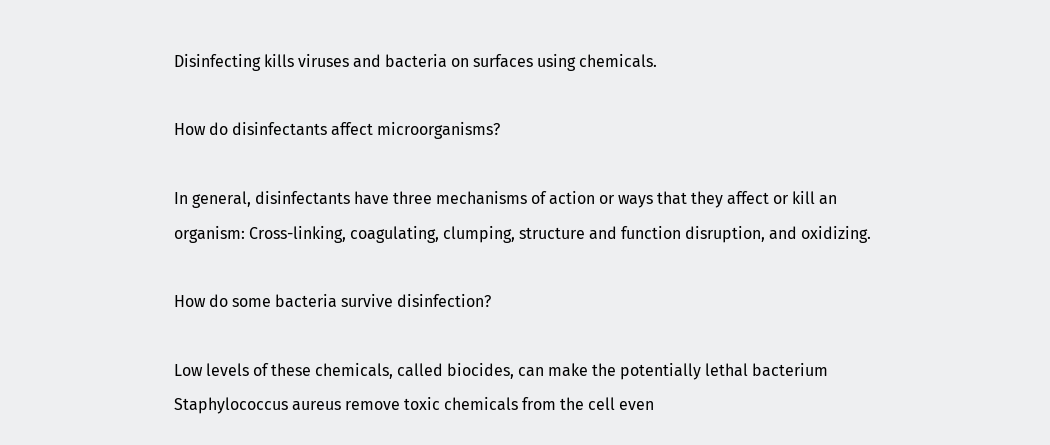Disinfecting kills viruses and bacteria on surfaces using chemicals.

How do disinfectants affect microorganisms?

In general, disinfectants have three mechanisms of action or ways that they affect or kill an organism: Cross-linking, coagulating, clumping, structure and function disruption, and oxidizing.

How do some bacteria survive disinfection?

Low levels of these chemicals, called biocides, can make the potentially lethal bacterium Staphylococcus aureus remove toxic chemicals from the cell even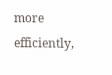more efficiently,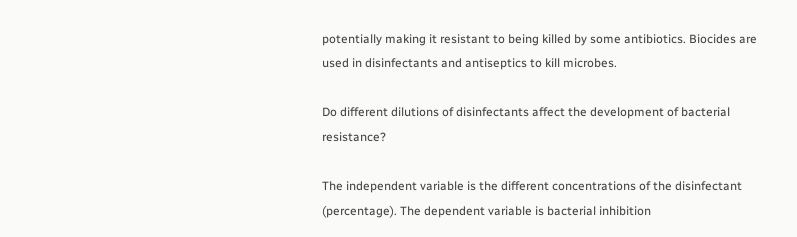potentially making it resistant to being killed by some antibiotics. Biocides are used in disinfectants and antiseptics to kill microbes.

Do different dilutions of disinfectants affect the development of bacterial resistance?

The independent variable is the different concentrations of the disinfectant (percentage). The dependent variable is bacterial inhibition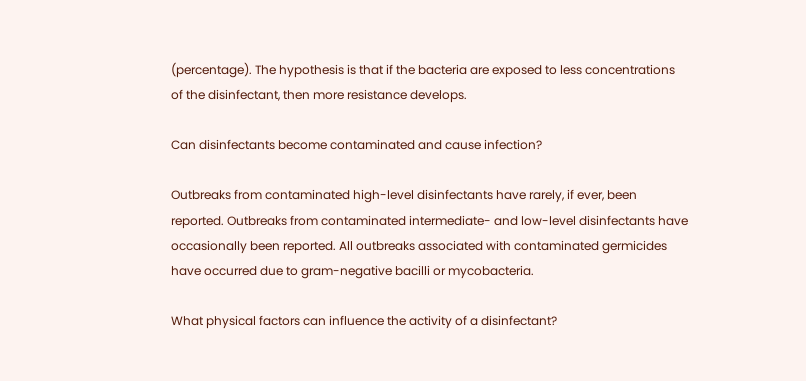(percentage). The hypothesis is that if the bacteria are exposed to less concentrations of the disinfectant, then more resistance develops.

Can disinfectants become contaminated and cause infection?

Outbreaks from contaminated high-level disinfectants have rarely, if ever, been reported. Outbreaks from contaminated intermediate- and low-level disinfectants have occasionally been reported. All outbreaks associated with contaminated germicides have occurred due to gram-negative bacilli or mycobacteria.

What physical factors can influence the activity of a disinfectant?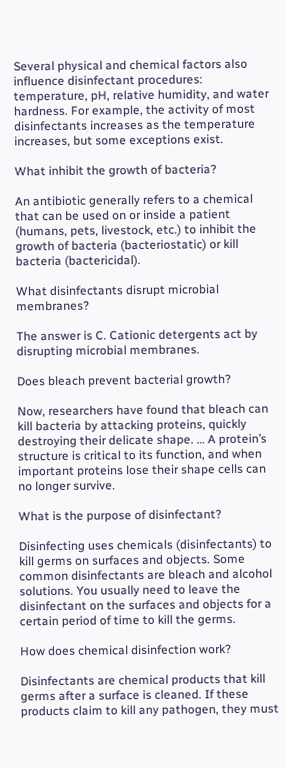Several physical and chemical factors also influence disinfectant procedures: temperature, pH, relative humidity, and water hardness. For example, the activity of most disinfectants increases as the temperature increases, but some exceptions exist.

What inhibit the growth of bacteria?

An antibiotic generally refers to a chemical that can be used on or inside a patient (humans, pets, livestock, etc.) to inhibit the growth of bacteria (bacteriostatic) or kill bacteria (bactericidal).

What disinfectants disrupt microbial membranes?

The answer is C. Cationic detergents act by disrupting microbial membranes.

Does bleach prevent bacterial growth?

Now, researchers have found that bleach can kill bacteria by attacking proteins, quickly destroying their delicate shape. … A protein’s structure is critical to its function, and when important proteins lose their shape cells can no longer survive.

What is the purpose of disinfectant?

Disinfecting uses chemicals (disinfectants) to kill germs on surfaces and objects. Some common disinfectants are bleach and alcohol solutions. You usually need to leave the disinfectant on the surfaces and objects for a certain period of time to kill the germs.

How does chemical disinfection work?

Disinfectants are chemical products that kill germs after a surface is cleaned. If these products claim to kill any pathogen, they must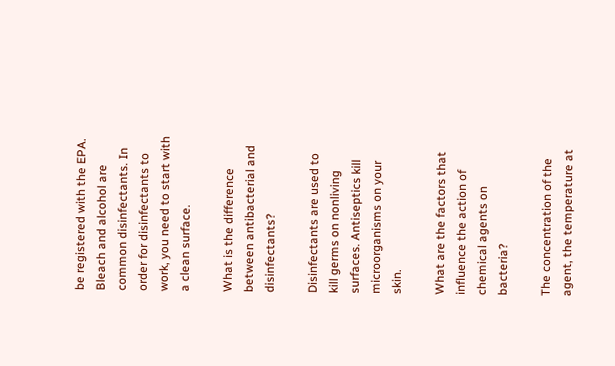be registered with the EPA. Bleach and alcohol are common disinfectants. In order for disinfectants to work, you need to start with a clean surface.

What is the difference between antibacterial and disinfectants?

Disinfectants are used to kill germs on nonliving surfaces. Antiseptics kill microorganisms on your skin.

What are the factors that influence the action of chemical agents on bacteria?

The concentration of the agent, the temperature at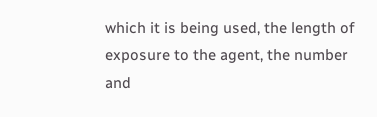which it is being used, the length of exposure to the agent, the number and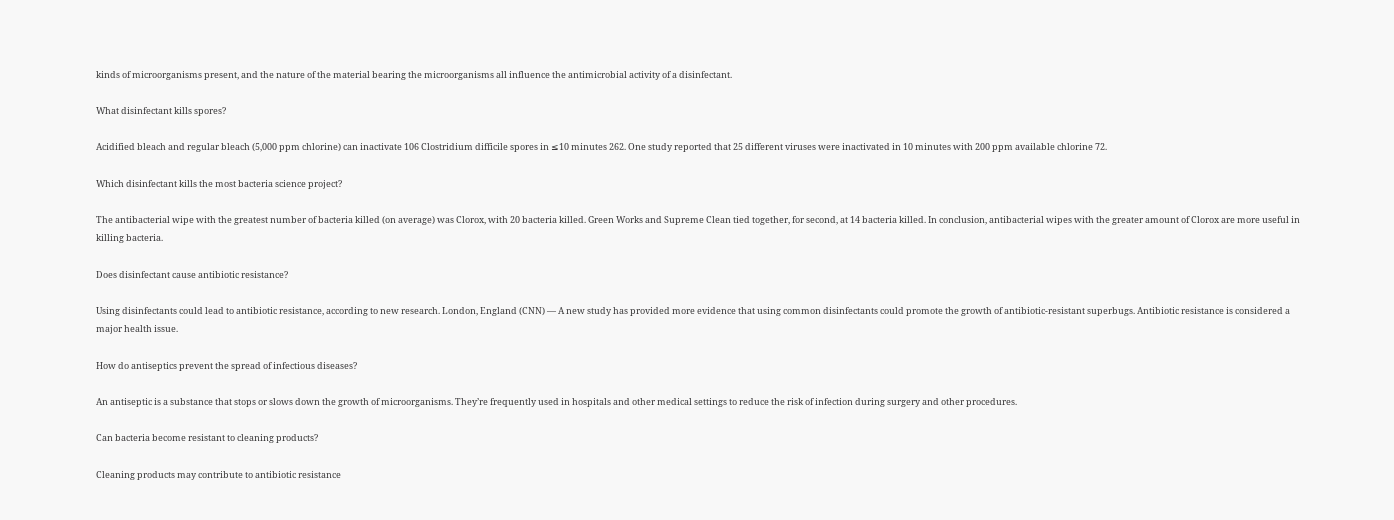kinds of microorganisms present, and the nature of the material bearing the microorganisms all influence the antimicrobial activity of a disinfectant.

What disinfectant kills spores?

Acidified bleach and regular bleach (5,000 ppm chlorine) can inactivate 106 Clostridium difficile spores in ≤10 minutes 262. One study reported that 25 different viruses were inactivated in 10 minutes with 200 ppm available chlorine 72.

Which disinfectant kills the most bacteria science project?

The antibacterial wipe with the greatest number of bacteria killed (on average) was Clorox, with 20 bacteria killed. Green Works and Supreme Clean tied together, for second, at 14 bacteria killed. In conclusion, antibacterial wipes with the greater amount of Clorox are more useful in killing bacteria.

Does disinfectant cause antibiotic resistance?

Using disinfectants could lead to antibiotic resistance, according to new research. London, England (CNN) — A new study has provided more evidence that using common disinfectants could promote the growth of antibiotic-resistant superbugs. Antibiotic resistance is considered a major health issue.

How do antiseptics prevent the spread of infectious diseases?

An antiseptic is a substance that stops or slows down the growth of microorganisms. They’re frequently used in hospitals and other medical settings to reduce the risk of infection during surgery and other procedures.

Can bacteria become resistant to cleaning products?

Cleaning products may contribute to antibiotic resistance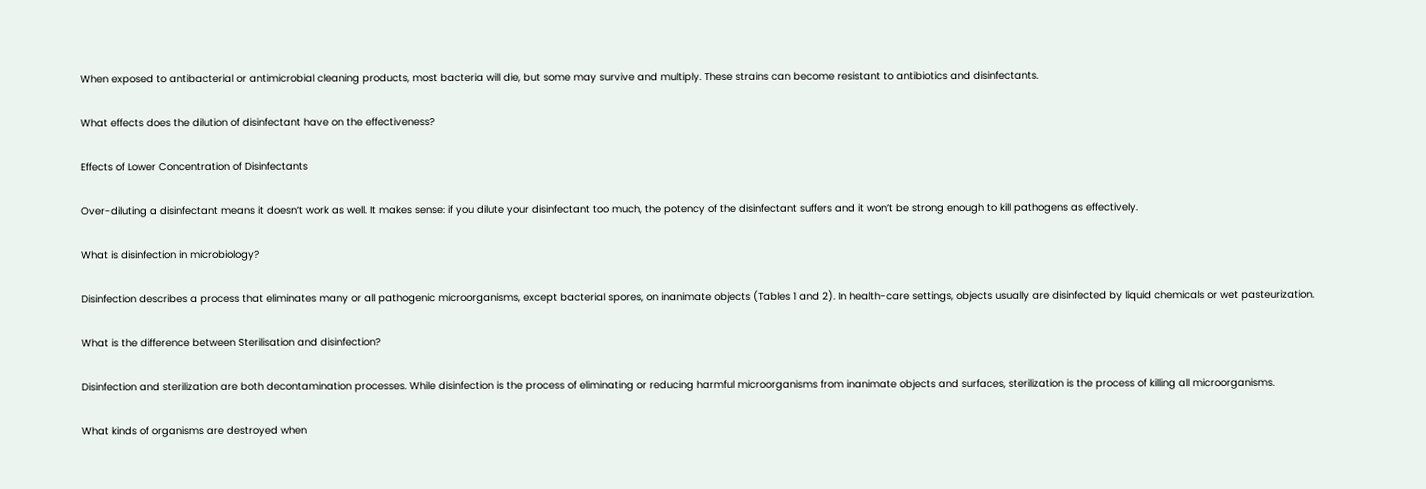When exposed to antibacterial or antimicrobial cleaning products, most bacteria will die, but some may survive and multiply. These strains can become resistant to antibiotics and disinfectants.

What effects does the dilution of disinfectant have on the effectiveness?

Effects of Lower Concentration of Disinfectants

Over-diluting a disinfectant means it doesn’t work as well. It makes sense: if you dilute your disinfectant too much, the potency of the disinfectant suffers and it won’t be strong enough to kill pathogens as effectively.

What is disinfection in microbiology?

Disinfection describes a process that eliminates many or all pathogenic microorganisms, except bacterial spores, on inanimate objects (Tables 1 and 2). In health-care settings, objects usually are disinfected by liquid chemicals or wet pasteurization.

What is the difference between Sterilisation and disinfection?

Disinfection and sterilization are both decontamination processes. While disinfection is the process of eliminating or reducing harmful microorganisms from inanimate objects and surfaces, sterilization is the process of killing all microorganisms.

What kinds of organisms are destroyed when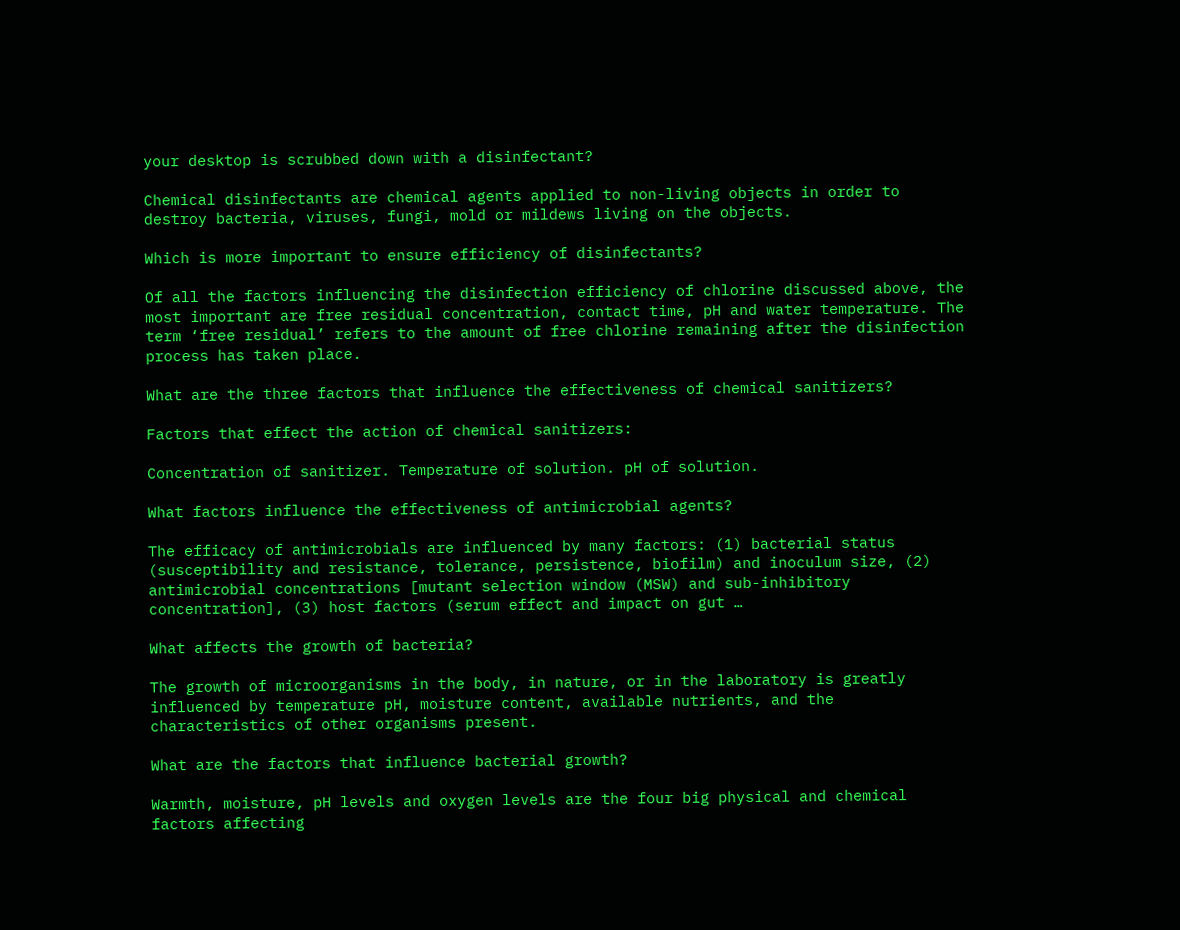your desktop is scrubbed down with a disinfectant?

Chemical disinfectants are chemical agents applied to non-living objects in order to destroy bacteria, viruses, fungi, mold or mildews living on the objects.

Which is more important to ensure efficiency of disinfectants?

Of all the factors influencing the disinfection efficiency of chlorine discussed above, the most important are free residual concentration, contact time, pH and water temperature. The term ‘free residual’ refers to the amount of free chlorine remaining after the disinfection process has taken place.

What are the three factors that influence the effectiveness of chemical sanitizers?

Factors that effect the action of chemical sanitizers:

Concentration of sanitizer. Temperature of solution. pH of solution.

What factors influence the effectiveness of antimicrobial agents?

The efficacy of antimicrobials are influenced by many factors: (1) bacterial status (susceptibility and resistance, tolerance, persistence, biofilm) and inoculum size, (2) antimicrobial concentrations [mutant selection window (MSW) and sub-inhibitory concentration], (3) host factors (serum effect and impact on gut …

What affects the growth of bacteria?

The growth of microorganisms in the body, in nature, or in the laboratory is greatly influenced by temperature pH, moisture content, available nutrients, and the characteristics of other organisms present.

What are the factors that influence bacterial growth?

Warmth, moisture, pH levels and oxygen levels are the four big physical and chemical factors affecting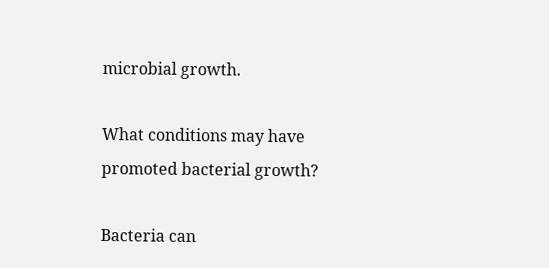microbial growth.

What conditions may have promoted bacterial growth?

Bacteria can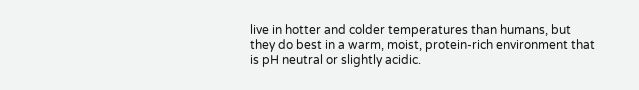live in hotter and colder temperatures than humans, but they do best in a warm, moist, protein-rich environment that is pH neutral or slightly acidic.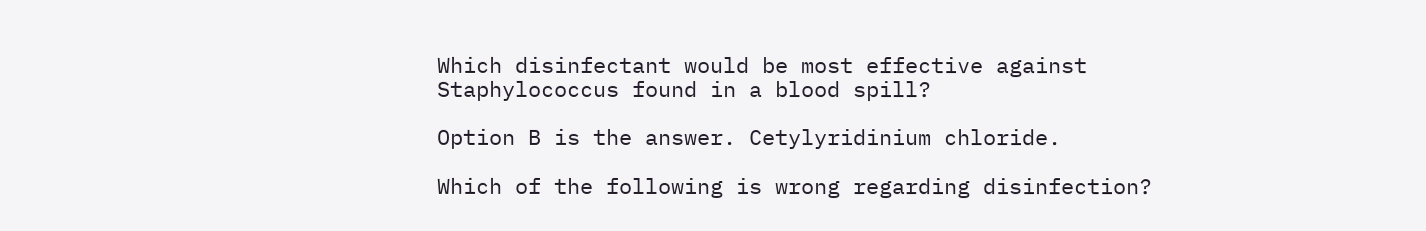Which disinfectant would be most effective against Staphylococcus found in a blood spill?

Option B is the answer. Cetylyridinium chloride.

Which of the following is wrong regarding disinfection?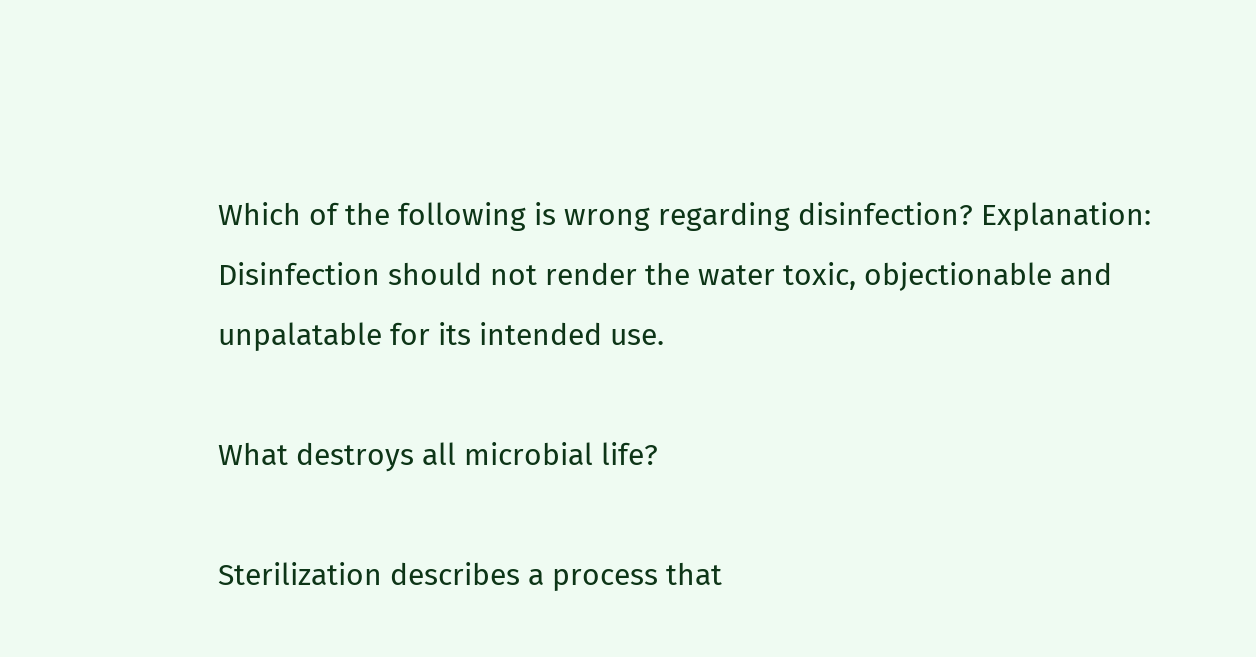Which of the following is wrong regarding disinfection? Explanation: Disinfection should not render the water toxic, objectionable and unpalatable for its intended use.

What destroys all microbial life?

Sterilization describes a process that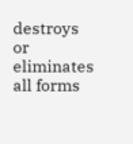destroys or eliminates all forms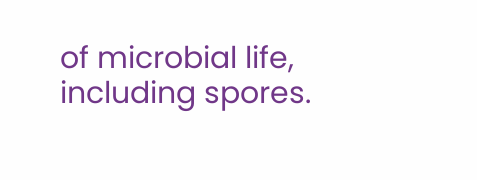of microbial life, including spores.